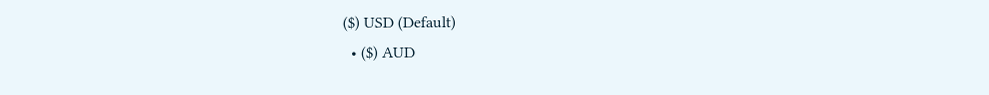($) USD (Default)
  • ($) AUD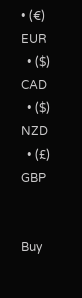• (€) EUR
  • ($) CAD
  • ($) NZD
  • (£) GBP


Buy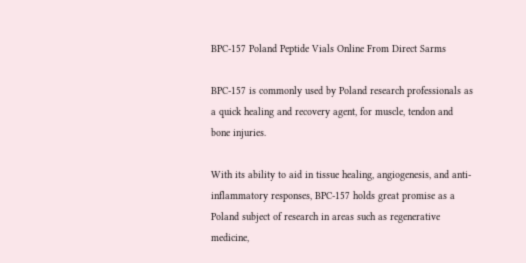BPC-157 Poland Peptide Vials Online From Direct Sarms

BPC-157 is commonly used by Poland research professionals as a quick healing and recovery agent, for muscle, tendon and bone injuries.

With its ability to aid in tissue healing, angiogenesis, and anti-inflammatory responses, BPC-157 holds great promise as a Poland subject of research in areas such as regenerative medicine,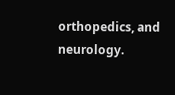orthopedics, and neurology.